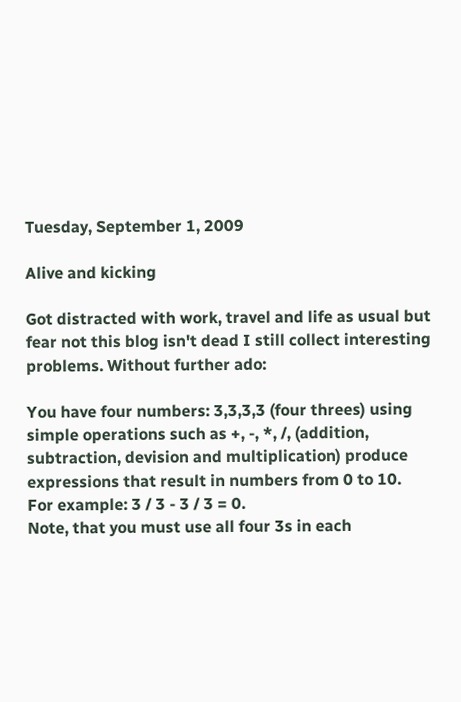Tuesday, September 1, 2009

Alive and kicking

Got distracted with work, travel and life as usual but fear not this blog isn't dead I still collect interesting problems. Without further ado:

You have four numbers: 3,3,3,3 (four threes) using simple operations such as +, -, *, /, (addition, subtraction, devision and multiplication) produce expressions that result in numbers from 0 to 10.
For example: 3 / 3 - 3 / 3 = 0.
Note, that you must use all four 3s in each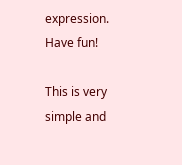expression. Have fun!

This is very simple and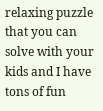relaxing puzzle that you can solve with your kids and I have tons of fun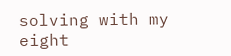solving with my eight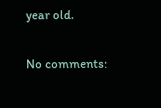year old.

No comments: